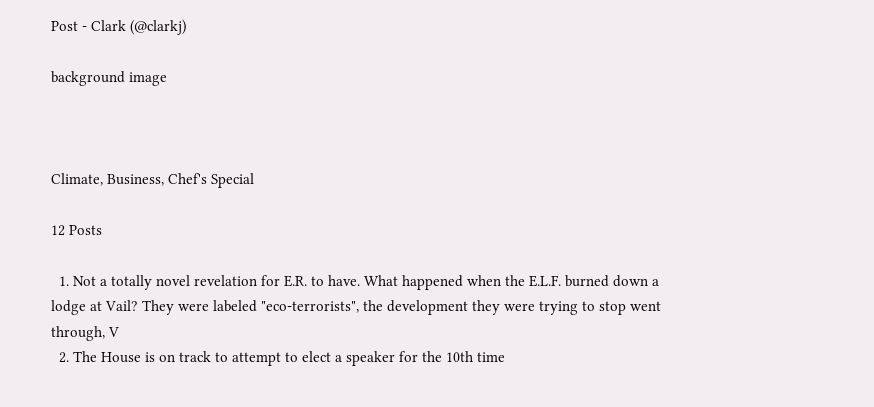Post - Clark (@clarkj)

background image



Climate, Business, Chef's Special

12 Posts

  1. Not a totally novel revelation for E.R. to have. What happened when the E.L.F. burned down a lodge at Vail? They were labeled "eco-terrorists", the development they were trying to stop went through, V
  2. The House is on track to attempt to elect a speaker for the 10th time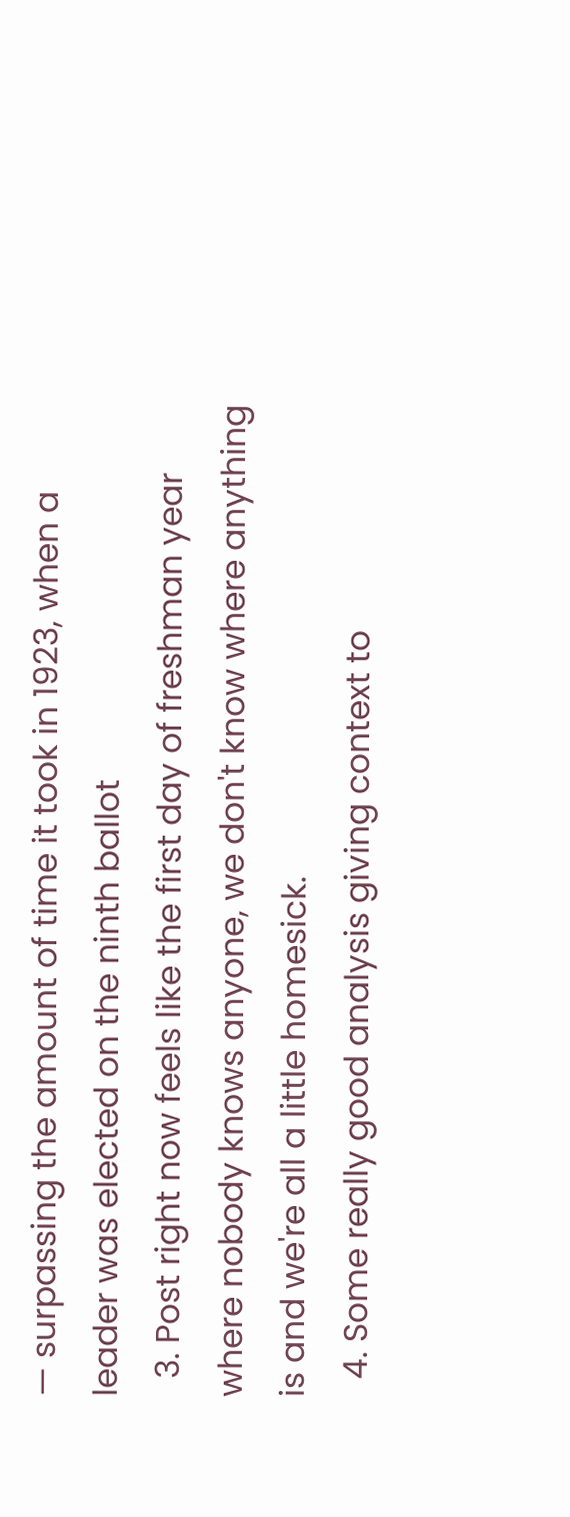— surpassing the amount of time it took in 1923, when a leader was elected on the ninth ballot
  3. Post right now feels like the first day of freshman year where nobody knows anyone, we don't know where anything is and we're all a little homesick.
  4. Some really good analysis giving context to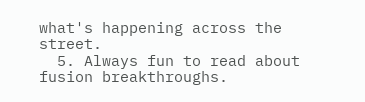what's happening across the street.
  5. Always fun to read about fusion breakthroughs.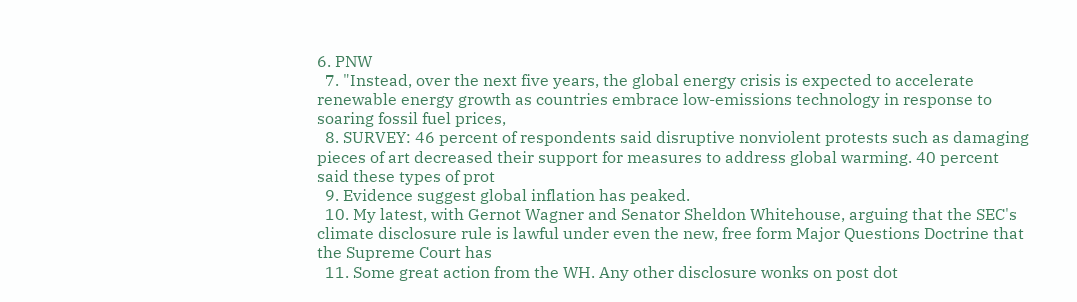6. PNW
  7. "Instead, over the next five years, the global energy crisis is expected to accelerate renewable energy growth as countries embrace low-emissions technology in response to soaring fossil fuel prices,
  8. SURVEY: 46 percent of respondents said disruptive nonviolent protests such as damaging pieces of art decreased their support for measures to address global warming. 40 percent said these types of prot
  9. Evidence suggest global inflation has peaked.
  10. My latest, with Gernot Wagner and Senator Sheldon Whitehouse, arguing that the SEC's climate disclosure rule is lawful under even the new, free form Major Questions Doctrine that the Supreme Court has
  11. Some great action from the WH. Any other disclosure wonks on post dot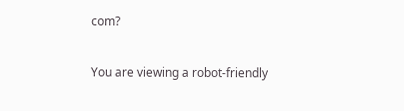com?

You are viewing a robot-friendly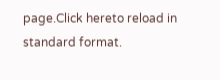page.Click hereto reload in standard format.